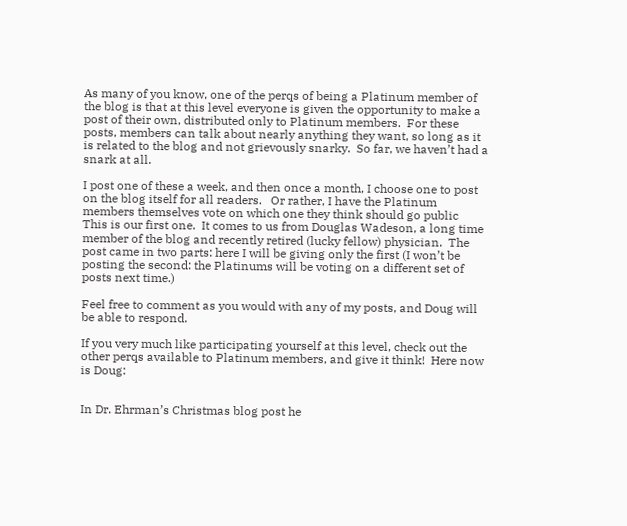As many of you know, one of the perqs of being a Platinum member of the blog is that at this level everyone is given the opportunity to make a post of their own, distributed only to Platinum members.  For these posts, members can talk about nearly anything they want, so long as it is related to the blog and not grievously snarky.  So far, we haven’t had a snark at all.

I post one of these a week, and then once a month, I choose one to post on the blog itself for all readers.   Or rather, I have the Platinum members themselves vote on which one they think should go public  This is our first one.  It comes to us from Douglas Wadeson, a long time member of the blog and recently retired (lucky fellow) physician.  The post came in two parts: here I will be giving only the first (I won’t be posting the second: the Platinums will be voting on a different set of posts next time.)

Feel free to comment as you would with any of my posts, and Doug will be able to respond.

If you very much like participating yourself at this level, check out the other perqs available to Platinum members, and give it think!  Here now is Doug:


In Dr. Ehrman’s Christmas blog post he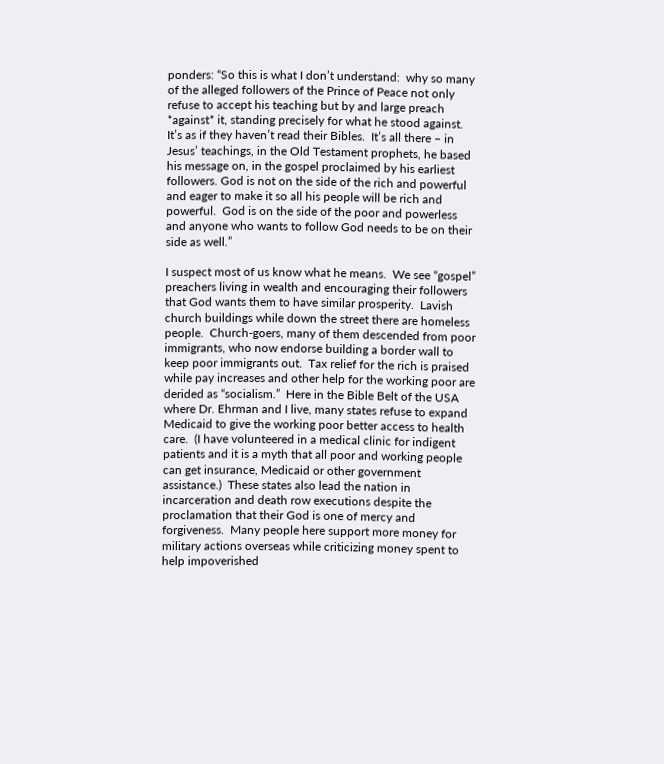ponders: “So this is what I don’t understand:  why so many of the alleged followers of the Prince of Peace not only refuse to accept his teaching but by and large preach *against* it, standing precisely for what he stood against.  It’s as if they haven’t read their Bibles.  It’s all there – in Jesus’ teachings, in the Old Testament prophets, he based his message on, in the gospel proclaimed by his earliest followers. God is not on the side of the rich and powerful and eager to make it so all his people will be rich and powerful.  God is on the side of the poor and powerless and anyone who wants to follow God needs to be on their side as well.”

I suspect most of us know what he means.  We see “gospel” preachers living in wealth and encouraging their followers that God wants them to have similar prosperity.  Lavish church buildings while down the street there are homeless people.  Church-goers, many of them descended from poor immigrants, who now endorse building a border wall to keep poor immigrants out.  Tax relief for the rich is praised while pay increases and other help for the working poor are derided as “socialism.”  Here in the Bible Belt of the USA where Dr. Ehrman and I live, many states refuse to expand Medicaid to give the working poor better access to health care.  (I have volunteered in a medical clinic for indigent patients and it is a myth that all poor and working people can get insurance, Medicaid or other government assistance.)  These states also lead the nation in incarceration and death row executions despite the proclamation that their God is one of mercy and forgiveness.  Many people here support more money for military actions overseas while criticizing money spent to help impoverished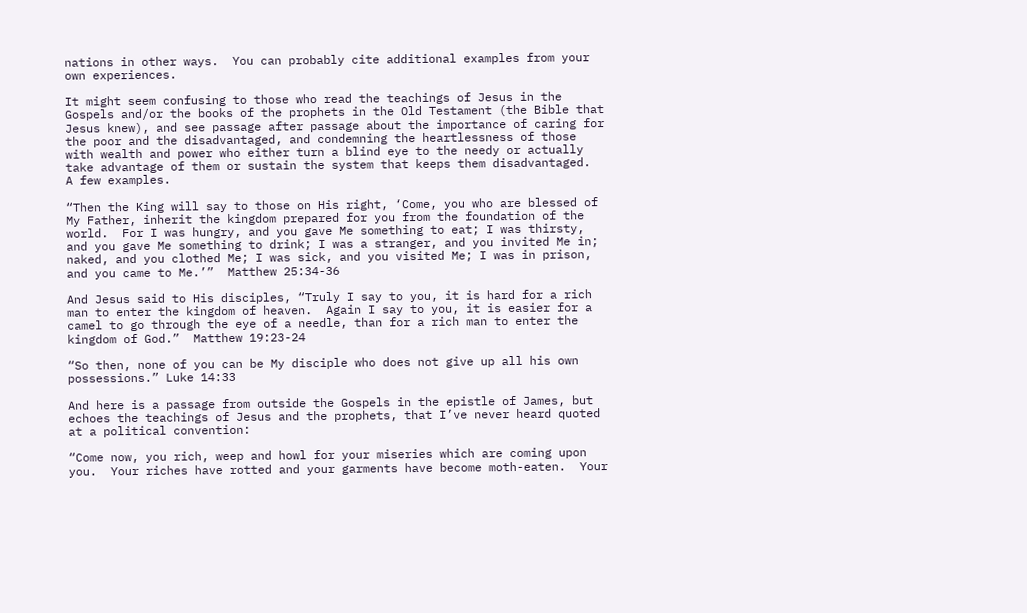nations in other ways.  You can probably cite additional examples from your own experiences.

It might seem confusing to those who read the teachings of Jesus in the Gospels and/or the books of the prophets in the Old Testament (the Bible that Jesus knew), and see passage after passage about the importance of caring for the poor and the disadvantaged, and condemning the heartlessness of those with wealth and power who either turn a blind eye to the needy or actually take advantage of them or sustain the system that keeps them disadvantaged.  A few examples.

“Then the King will say to those on His right, ‘Come, you who are blessed of My Father, inherit the kingdom prepared for you from the foundation of the world.  For I was hungry, and you gave Me something to eat; I was thirsty, and you gave Me something to drink; I was a stranger, and you invited Me in; naked, and you clothed Me; I was sick, and you visited Me; I was in prison, and you came to Me.’”  Matthew 25:34-36

And Jesus said to His disciples, “Truly I say to you, it is hard for a rich man to enter the kingdom of heaven.  Again I say to you, it is easier for a camel to go through the eye of a needle, than for a rich man to enter the kingdom of God.”  Matthew 19:23-24

“So then, none of you can be My disciple who does not give up all his own possessions.” Luke 14:33

And here is a passage from outside the Gospels in the epistle of James, but echoes the teachings of Jesus and the prophets, that I’ve never heard quoted at a political convention:

“Come now, you rich, weep and howl for your miseries which are coming upon you.  Your riches have rotted and your garments have become moth-eaten.  Your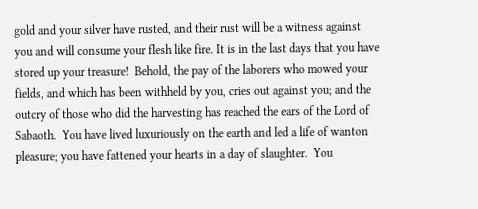gold and your silver have rusted, and their rust will be a witness against you and will consume your flesh like fire. It is in the last days that you have stored up your treasure!  Behold, the pay of the laborers who mowed your fields, and which has been withheld by you, cries out against you; and the outcry of those who did the harvesting has reached the ears of the Lord of Sabaoth.  You have lived luxuriously on the earth and led a life of wanton pleasure; you have fattened your hearts in a day of slaughter.  You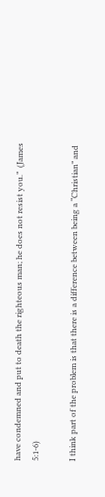have condemned and put to death the righteous man; he does not resist you.”  (James 5:1-6)

I think part of the problem is that there is a difference between being a “Christian” and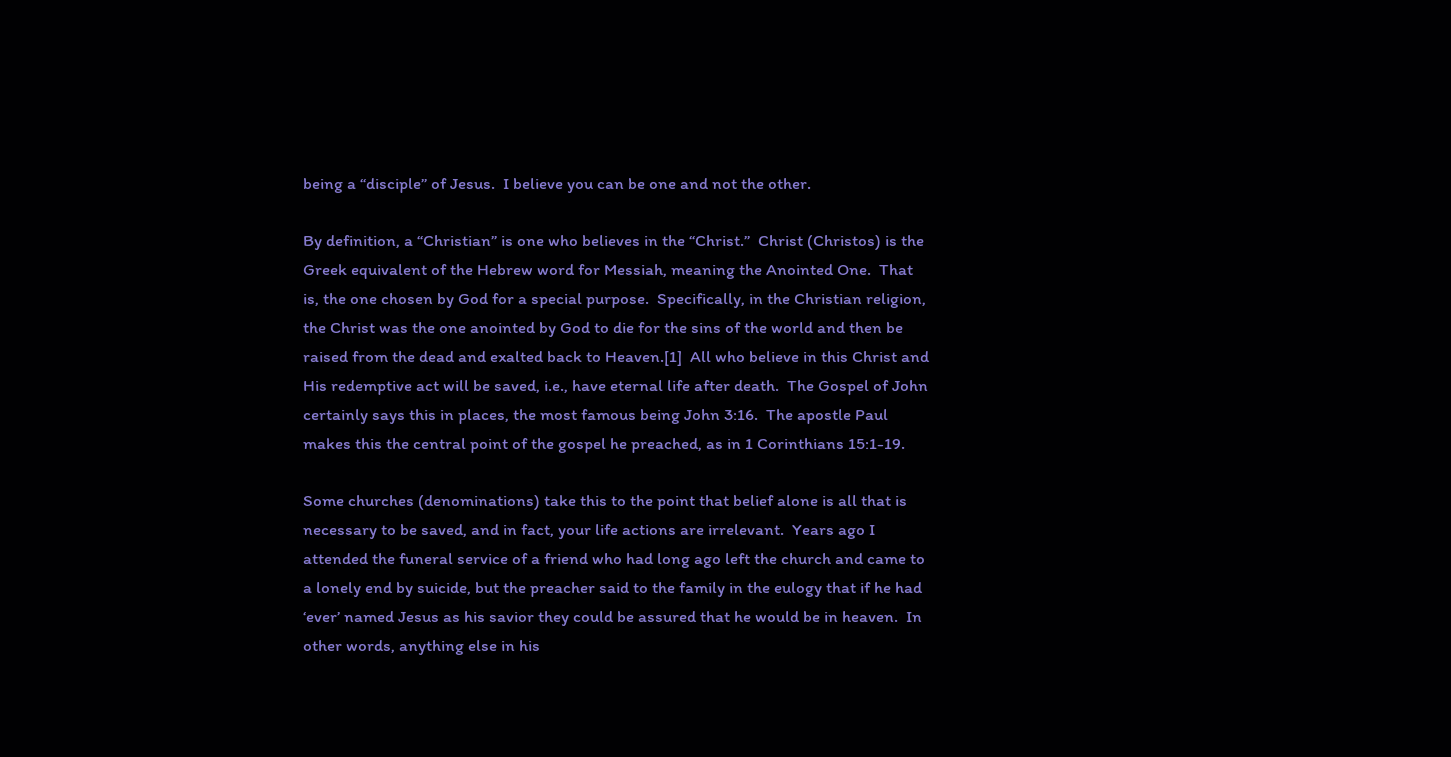being a “disciple” of Jesus.  I believe you can be one and not the other.

By definition, a “Christian” is one who believes in the “Christ.”  Christ (Christos) is the Greek equivalent of the Hebrew word for Messiah, meaning the Anointed One.  That is, the one chosen by God for a special purpose.  Specifically, in the Christian religion, the Christ was the one anointed by God to die for the sins of the world and then be raised from the dead and exalted back to Heaven.[1]  All who believe in this Christ and His redemptive act will be saved, i.e., have eternal life after death.  The Gospel of John certainly says this in places, the most famous being John 3:16.  The apostle Paul makes this the central point of the gospel he preached, as in 1 Corinthians 15:1-19.

Some churches (denominations) take this to the point that belief alone is all that is necessary to be saved, and in fact, your life actions are irrelevant.  Years ago I attended the funeral service of a friend who had long ago left the church and came to a lonely end by suicide, but the preacher said to the family in the eulogy that if he had ‘ever’ named Jesus as his savior they could be assured that he would be in heaven.  In other words, anything else in his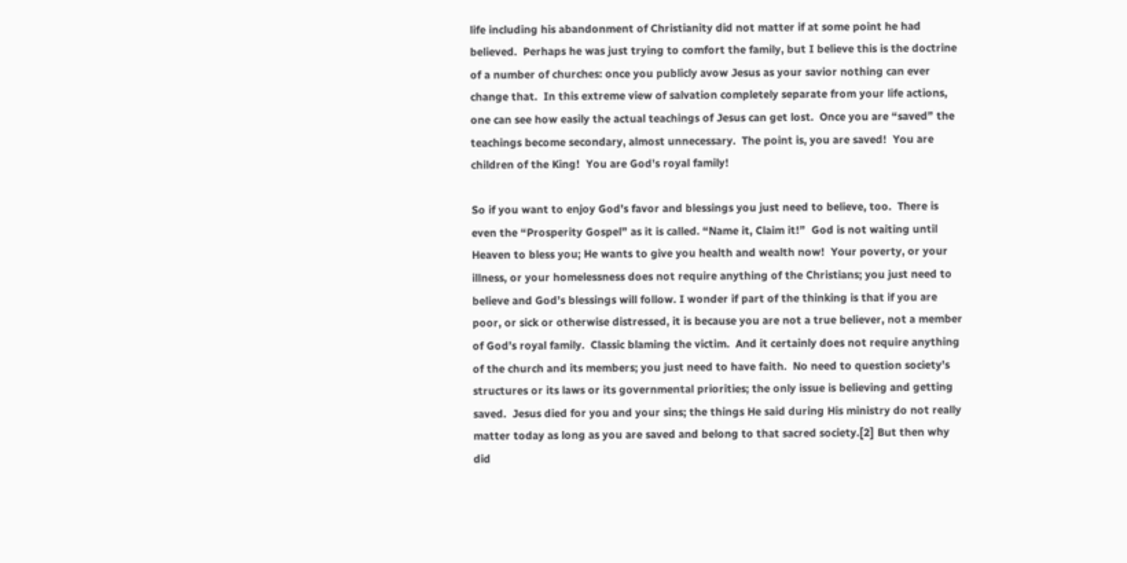life including his abandonment of Christianity did not matter if at some point he had believed.  Perhaps he was just trying to comfort the family, but I believe this is the doctrine of a number of churches: once you publicly avow Jesus as your savior nothing can ever change that.  In this extreme view of salvation completely separate from your life actions, one can see how easily the actual teachings of Jesus can get lost.  Once you are “saved” the teachings become secondary, almost unnecessary.  The point is, you are saved!  You are children of the King!  You are God’s royal family!

So if you want to enjoy God’s favor and blessings you just need to believe, too.  There is even the “Prosperity Gospel” as it is called. “Name it, Claim it!”  God is not waiting until Heaven to bless you; He wants to give you health and wealth now!  Your poverty, or your illness, or your homelessness does not require anything of the Christians; you just need to believe and God’s blessings will follow. I wonder if part of the thinking is that if you are poor, or sick or otherwise distressed, it is because you are not a true believer, not a member of God’s royal family.  Classic blaming the victim.  And it certainly does not require anything of the church and its members; you just need to have faith.  No need to question society’s structures or its laws or its governmental priorities; the only issue is believing and getting saved.  Jesus died for you and your sins; the things He said during His ministry do not really matter today as long as you are saved and belong to that sacred society.[2] But then why did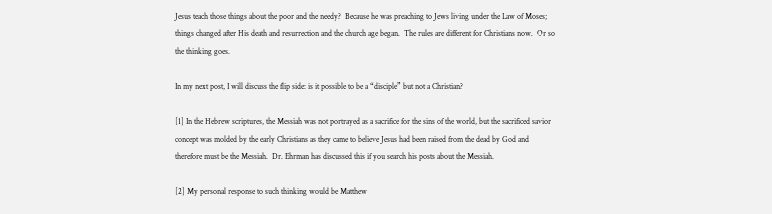Jesus teach those things about the poor and the needy?  Because he was preaching to Jews living under the Law of Moses; things changed after His death and resurrection and the church age began.  The rules are different for Christians now.  Or so the thinking goes.

In my next post, I will discuss the flip side: is it possible to be a “disciple” but not a Christian?

[1] In the Hebrew scriptures, the Messiah was not portrayed as a sacrifice for the sins of the world, but the sacrificed savior concept was molded by the early Christians as they came to believe Jesus had been raised from the dead by God and therefore must be the Messiah.  Dr. Ehrman has discussed this if you search his posts about the Messiah.

[2] My personal response to such thinking would be Matthew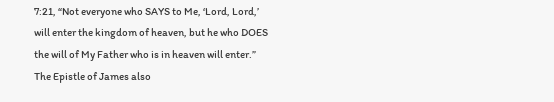7:21, “Not everyone who SAYS to Me, ‘Lord, Lord,’ will enter the kingdom of heaven, but he who DOES the will of My Father who is in heaven will enter.”  The Epistle of James also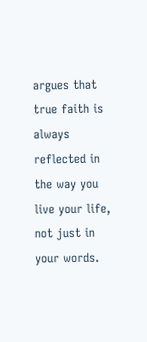argues that true faith is always reflected in the way you live your life, not just in your words.